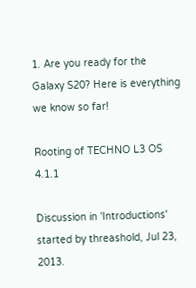1. Are you ready for the Galaxy S20? Here is everything we know so far!

Rooting of TECHNO L3 OS 4.1.1

Discussion in 'Introductions' started by threashold, Jul 23, 2013.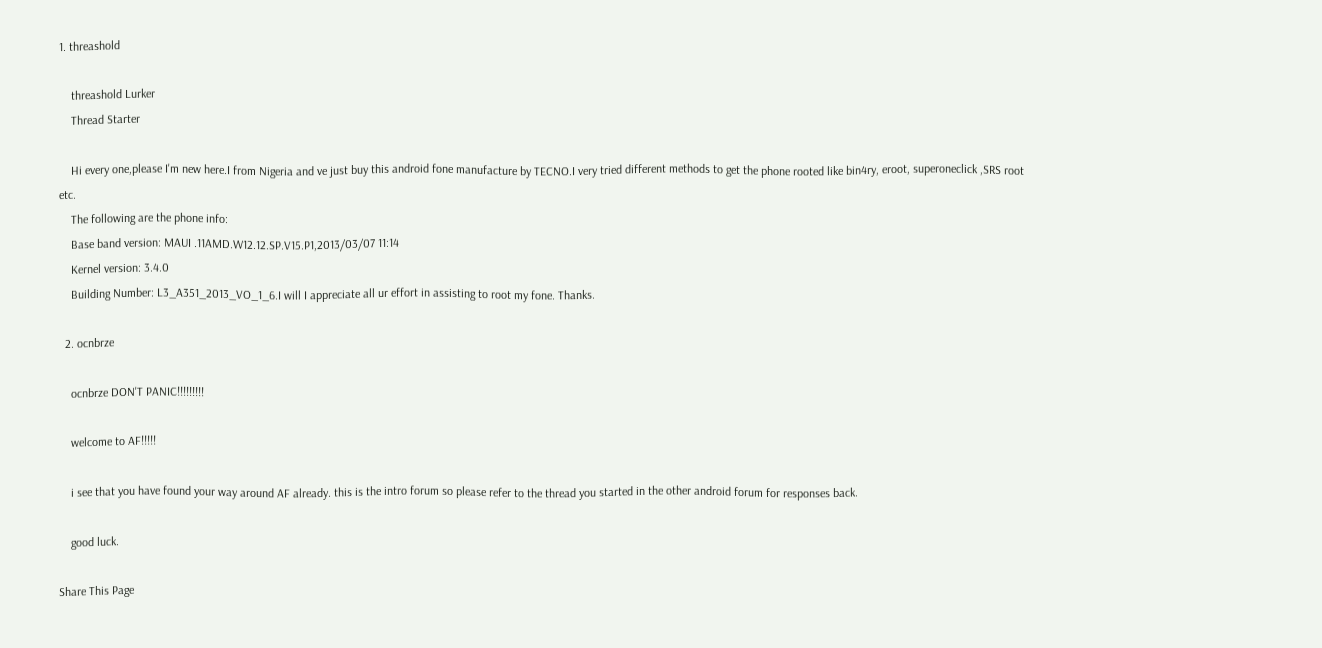1. threashold

    threashold Lurker
    Thread Starter

    Hi every one,please I'm new here.I from Nigeria and ve just buy this android fone manufacture by TECNO.I very tried different methods to get the phone rooted like bin4ry, eroot, superoneclick ,SRS root etc.
    The following are the phone info:
    Base band version: MAUI .11AMD.W12.12.SP.V15.P1,2013/03/07 11:14
    Kernel version: 3.4.0
    Building Number: L3_A351_2013_VO_1_6.I will I appreciate all ur effort in assisting to root my fone. Thanks.

  2. ocnbrze

    ocnbrze DON'T PANIC!!!!!!!!!

    welcome to AF!!!!!

    i see that you have found your way around AF already. this is the intro forum so please refer to the thread you started in the other android forum for responses back.

    good luck.

Share This Page